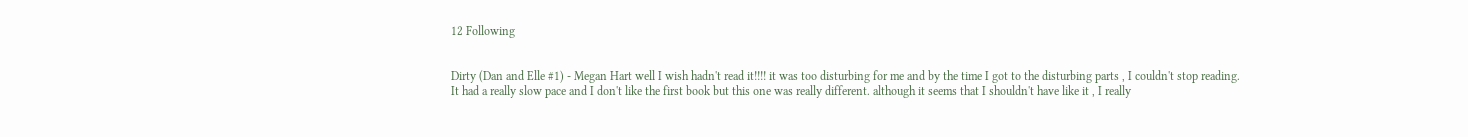12 Following


Dirty (Dan and Elle #1) - Megan Hart well I wish hadn't read it!!!! it was too disturbing for me and by the time I got to the disturbing parts , I couldn't stop reading.
It had a really slow pace and I don't like the first book but this one was really different. although it seems that I shouldn't have like it , I really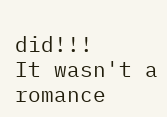did!!!
It wasn't a romance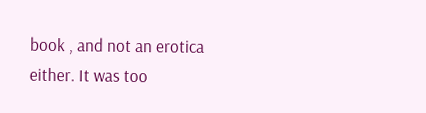book , and not an erotica either. It was too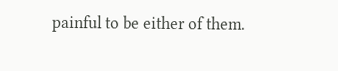painful to be either of them.